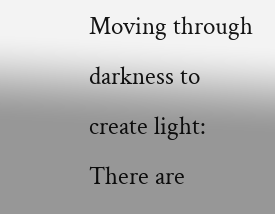Moving through darkness to create light: There are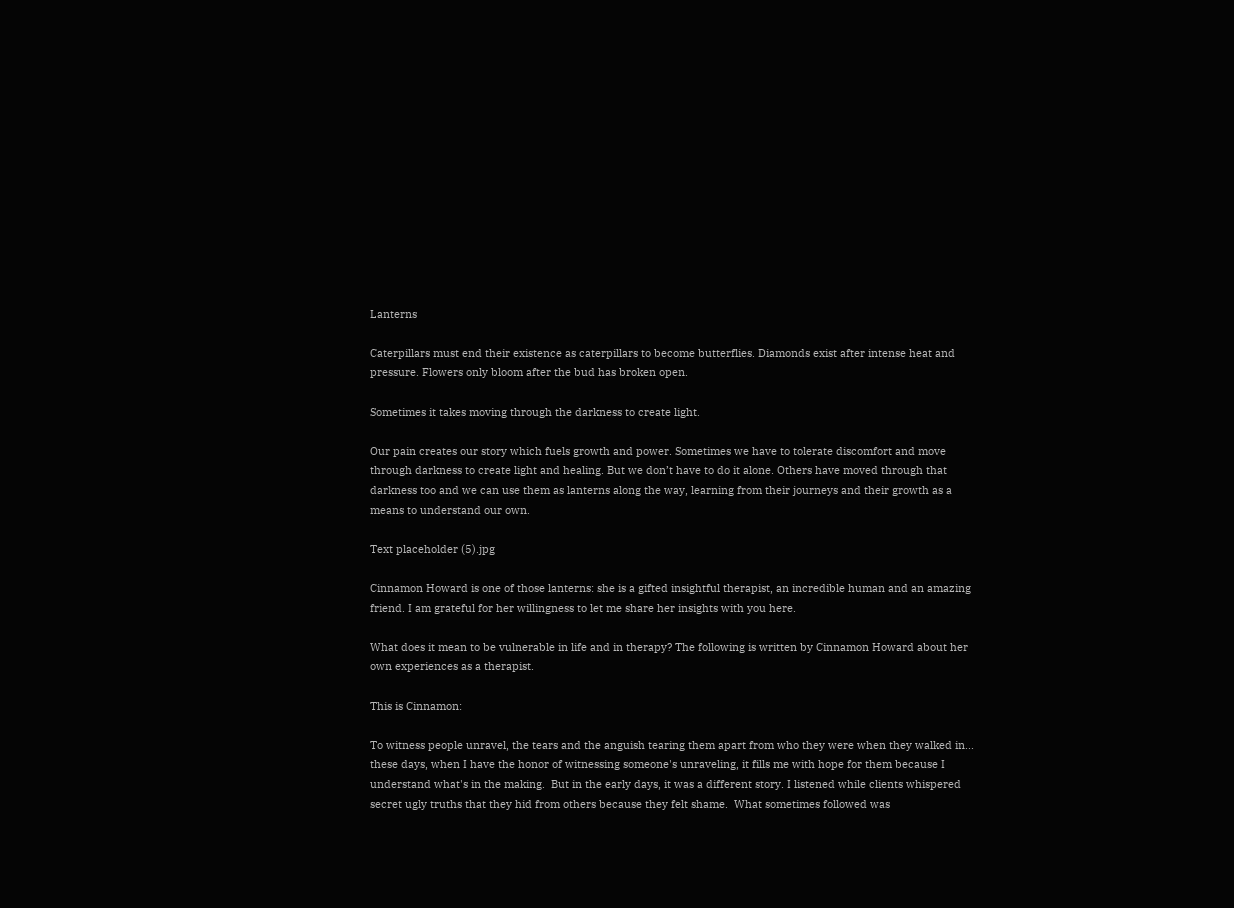Lanterns

Caterpillars must end their existence as caterpillars to become butterflies. Diamonds exist after intense heat and pressure. Flowers only bloom after the bud has broken open.

Sometimes it takes moving through the darkness to create light.

Our pain creates our story which fuels growth and power. Sometimes we have to tolerate discomfort and move through darkness to create light and healing. But we don’t have to do it alone. Others have moved through that darkness too and we can use them as lanterns along the way, learning from their journeys and their growth as a means to understand our own.

Text placeholder (5).jpg

Cinnamon Howard is one of those lanterns: she is a gifted insightful therapist, an incredible human and an amazing friend. I am grateful for her willingness to let me share her insights with you here.

What does it mean to be vulnerable in life and in therapy? The following is written by Cinnamon Howard about her own experiences as a therapist.

This is Cinnamon:

To witness people unravel, the tears and the anguish tearing them apart from who they were when they walked in... these days, when I have the honor of witnessing someone's unraveling, it fills me with hope for them because I understand what's in the making.  But in the early days, it was a different story. I listened while clients whispered secret ugly truths that they hid from others because they felt shame.  What sometimes followed was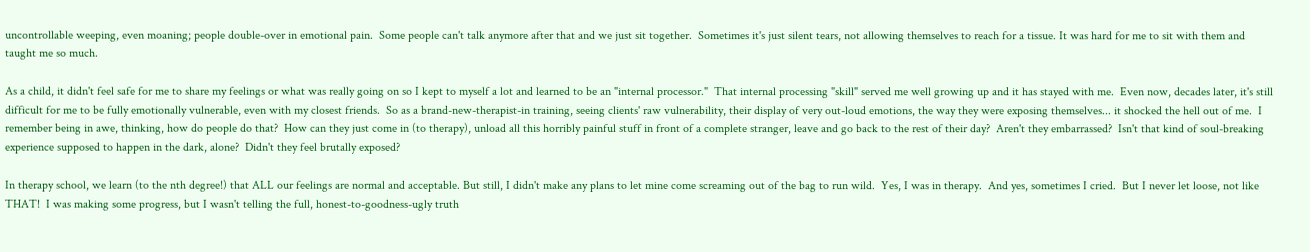uncontrollable weeping, even moaning; people double-over in emotional pain.  Some people can't talk anymore after that and we just sit together.  Sometimes it's just silent tears, not allowing themselves to reach for a tissue. It was hard for me to sit with them and taught me so much.

As a child, it didn't feel safe for me to share my feelings or what was really going on so I kept to myself a lot and learned to be an "internal processor."  That internal processing "skill" served me well growing up and it has stayed with me.  Even now, decades later, it's still difficult for me to be fully emotionally vulnerable, even with my closest friends.  So as a brand-new-therapist-in training, seeing clients' raw vulnerability, their display of very out-loud emotions, the way they were exposing themselves... it shocked the hell out of me.  I remember being in awe, thinking, how do people do that?  How can they just come in (to therapy), unload all this horribly painful stuff in front of a complete stranger, leave and go back to the rest of their day?  Aren't they embarrassed?  Isn't that kind of soul-breaking experience supposed to happen in the dark, alone?  Didn't they feel brutally exposed?

In therapy school, we learn (to the nth degree!) that ALL our feelings are normal and acceptable. But still, I didn't make any plans to let mine come screaming out of the bag to run wild.  Yes, I was in therapy.  And yes, sometimes I cried.  But I never let loose, not like THAT!  I was making some progress, but I wasn't telling the full, honest-to-goodness-ugly truth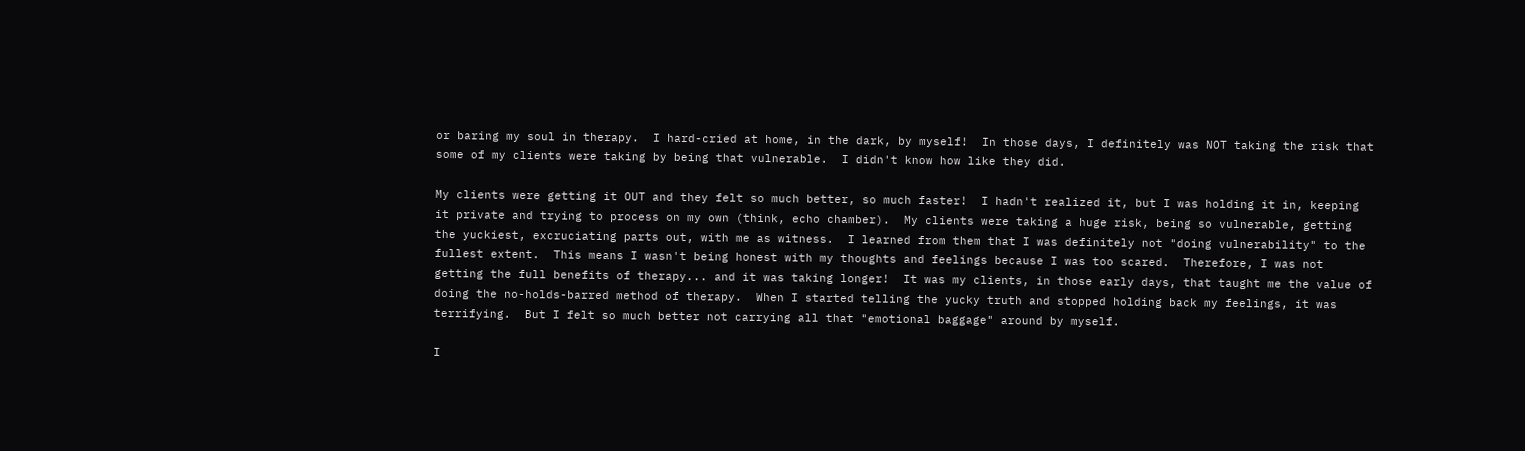or baring my soul in therapy.  I hard-cried at home, in the dark, by myself!  In those days, I definitely was NOT taking the risk that some of my clients were taking by being that vulnerable.  I didn't know how like they did.

My clients were getting it OUT and they felt so much better, so much faster!  I hadn't realized it, but I was holding it in, keeping it private and trying to process on my own (think, echo chamber).  My clients were taking a huge risk, being so vulnerable, getting the yuckiest, excruciating parts out, with me as witness.  I learned from them that I was definitely not "doing vulnerability" to the fullest extent.  This means I wasn't being honest with my thoughts and feelings because I was too scared.  Therefore, I was not getting the full benefits of therapy... and it was taking longer!  It was my clients, in those early days, that taught me the value of doing the no-holds-barred method of therapy.  When I started telling the yucky truth and stopped holding back my feelings, it was terrifying.  But I felt so much better not carrying all that "emotional baggage" around by myself.

I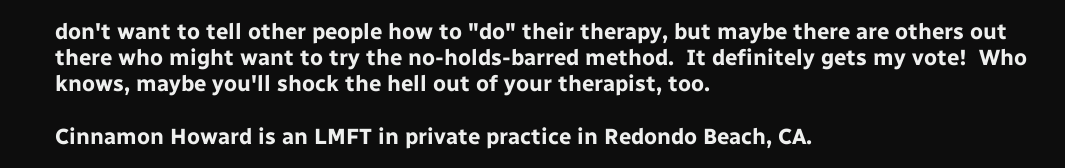don't want to tell other people how to "do" their therapy, but maybe there are others out there who might want to try the no-holds-barred method.  It definitely gets my vote!  Who knows, maybe you'll shock the hell out of your therapist, too.

Cinnamon Howard is an LMFT in private practice in Redondo Beach, CA.